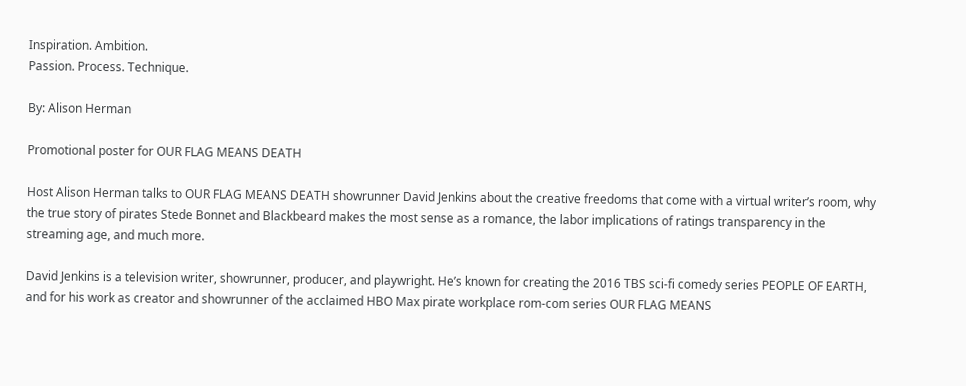Inspiration. Ambition.
Passion. Process. Technique.

By: Alison Herman

Promotional poster for OUR FLAG MEANS DEATH

Host Alison Herman talks to OUR FLAG MEANS DEATH showrunner David Jenkins about the creative freedoms that come with a virtual writer’s room, why the true story of pirates Stede Bonnet and Blackbeard makes the most sense as a romance, the labor implications of ratings transparency in the streaming age, and much more.

David Jenkins is a television writer, showrunner, producer, and playwright. He’s known for creating the 2016 TBS sci-fi comedy series PEOPLE OF EARTH, and for his work as creator and showrunner of the acclaimed HBO Max pirate workplace rom-com series OUR FLAG MEANS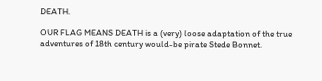DEATH.

OUR FLAG MEANS DEATH is a (very) loose adaptation of the true adventures of 18th century would-be pirate Stede Bonnet.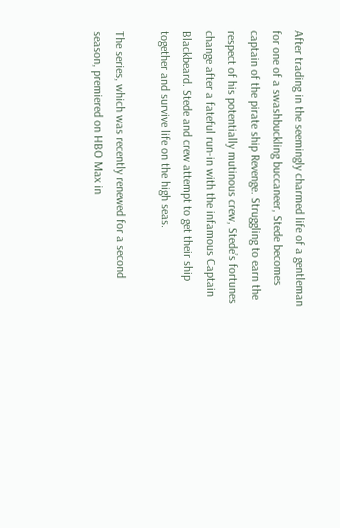After trading in the seemingly charmed life of a gentleman for one of a swashbuckling buccaneer, Stede becomes captain of the pirate ship Revenge. Struggling to earn the respect of his potentially mutinous crew, Stede’s fortunes change after a fateful run-in with the infamous Captain Blackbeard. Stede and crew attempt to get their ship together and survive life on the high seas.

The series, which was recently renewed for a second season, premiered on HBO Max in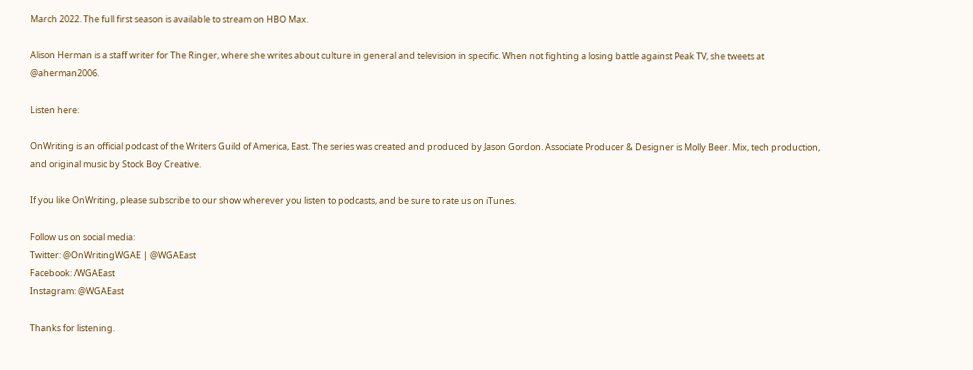March 2022. The full first season is available to stream on HBO Max.

Alison Herman is a staff writer for The Ringer, where she writes about culture in general and television in specific. When not fighting a losing battle against Peak TV, she tweets at @aherman2006.

Listen here:

OnWriting is an official podcast of the Writers Guild of America, East. The series was created and produced by Jason Gordon. Associate Producer & Designer is Molly Beer. Mix, tech production, and original music by Stock Boy Creative.

If you like OnWriting, please subscribe to our show wherever you listen to podcasts, and be sure to rate us on iTunes.

Follow us on social media:
Twitter: @OnWritingWGAE | @WGAEast
Facebook: /WGAEast
Instagram: @WGAEast

Thanks for listening.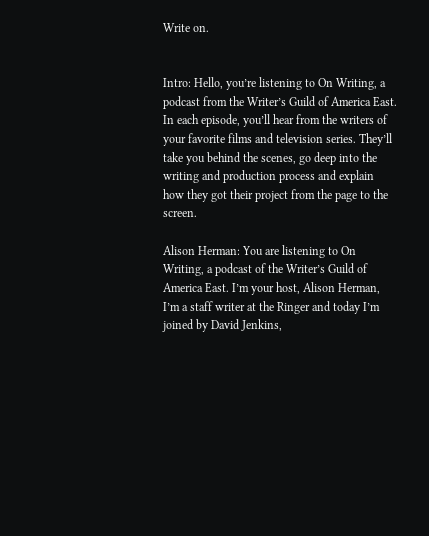Write on.


Intro: Hello, you’re listening to On Writing, a podcast from the Writer’s Guild of America East. In each episode, you’ll hear from the writers of your favorite films and television series. They’ll take you behind the scenes, go deep into the writing and production process and explain how they got their project from the page to the screen.

Alison Herman: You are listening to On Writing, a podcast of the Writer’s Guild of America East. I’m your host, Alison Herman, I’m a staff writer at the Ringer and today I’m joined by David Jenkins,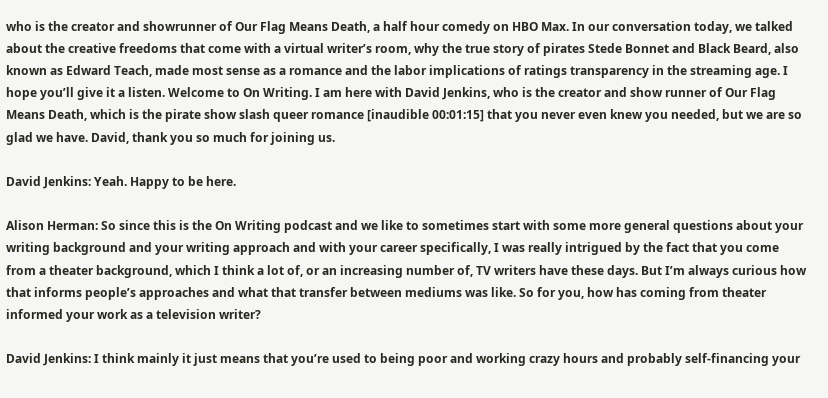who is the creator and showrunner of Our Flag Means Death, a half hour comedy on HBO Max. In our conversation today, we talked about the creative freedoms that come with a virtual writer’s room, why the true story of pirates Stede Bonnet and Black Beard, also known as Edward Teach, made most sense as a romance and the labor implications of ratings transparency in the streaming age. I hope you’ll give it a listen. Welcome to On Writing. I am here with David Jenkins, who is the creator and show runner of Our Flag Means Death, which is the pirate show slash queer romance [inaudible 00:01:15] that you never even knew you needed, but we are so glad we have. David, thank you so much for joining us.

David Jenkins: Yeah. Happy to be here.

Alison Herman: So since this is the On Writing podcast and we like to sometimes start with some more general questions about your writing background and your writing approach and with your career specifically, I was really intrigued by the fact that you come from a theater background, which I think a lot of, or an increasing number of, TV writers have these days. But I’m always curious how that informs people’s approaches and what that transfer between mediums was like. So for you, how has coming from theater informed your work as a television writer?

David Jenkins: I think mainly it just means that you’re used to being poor and working crazy hours and probably self-financing your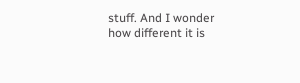stuff. And I wonder how different it is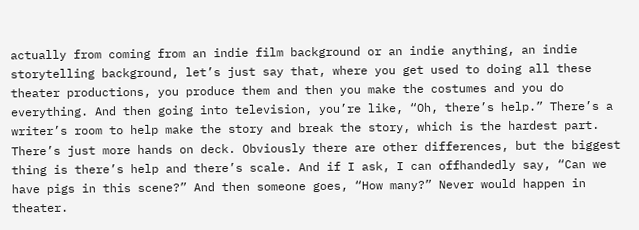actually from coming from an indie film background or an indie anything, an indie storytelling background, let’s just say that, where you get used to doing all these theater productions, you produce them and then you make the costumes and you do everything. And then going into television, you’re like, “Oh, there’s help.” There’s a writer’s room to help make the story and break the story, which is the hardest part. There’s just more hands on deck. Obviously there are other differences, but the biggest thing is there’s help and there’s scale. And if I ask, I can offhandedly say, “Can we have pigs in this scene?” And then someone goes, “How many?” Never would happen in theater.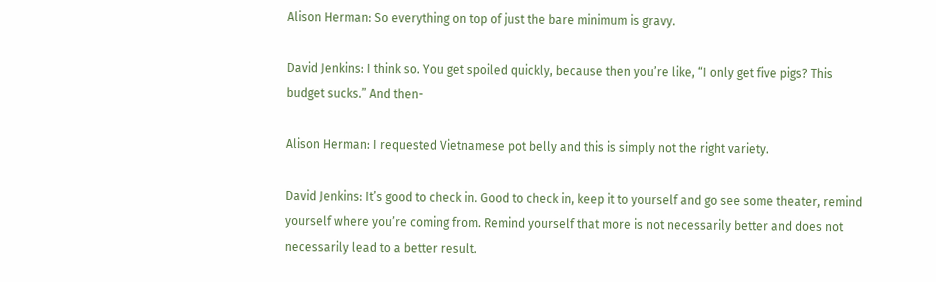Alison Herman: So everything on top of just the bare minimum is gravy.

David Jenkins: I think so. You get spoiled quickly, because then you’re like, “I only get five pigs? This budget sucks.” And then-

Alison Herman: I requested Vietnamese pot belly and this is simply not the right variety.

David Jenkins: It’s good to check in. Good to check in, keep it to yourself and go see some theater, remind yourself where you’re coming from. Remind yourself that more is not necessarily better and does not necessarily lead to a better result.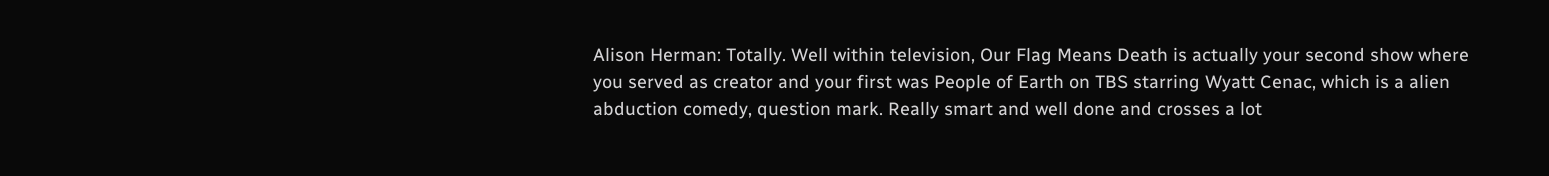Alison Herman: Totally. Well within television, Our Flag Means Death is actually your second show where you served as creator and your first was People of Earth on TBS starring Wyatt Cenac, which is a alien abduction comedy, question mark. Really smart and well done and crosses a lot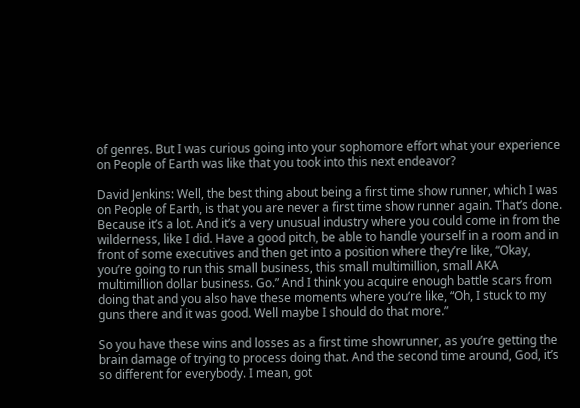of genres. But I was curious going into your sophomore effort what your experience on People of Earth was like that you took into this next endeavor?

David Jenkins: Well, the best thing about being a first time show runner, which I was on People of Earth, is that you are never a first time show runner again. That’s done. Because it’s a lot. And it’s a very unusual industry where you could come in from the wilderness, like I did. Have a good pitch, be able to handle yourself in a room and in front of some executives and then get into a position where they’re like, “Okay, you’re going to run this small business, this small multimillion, small AKA multimillion dollar business. Go.” And I think you acquire enough battle scars from doing that and you also have these moments where you’re like, “Oh, I stuck to my guns there and it was good. Well maybe I should do that more.”

So you have these wins and losses as a first time showrunner, as you’re getting the brain damage of trying to process doing that. And the second time around, God, it’s so different for everybody. I mean, got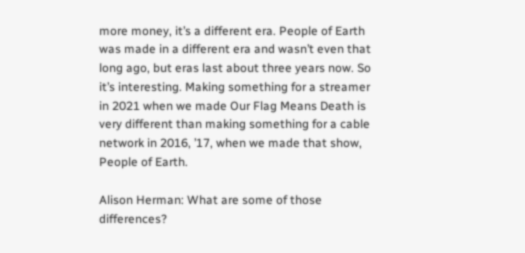more money, it’s a different era. People of Earth was made in a different era and wasn’t even that long ago, but eras last about three years now. So it’s interesting. Making something for a streamer in 2021 when we made Our Flag Means Death is very different than making something for a cable network in 2016, ’17, when we made that show, People of Earth.

Alison Herman: What are some of those differences?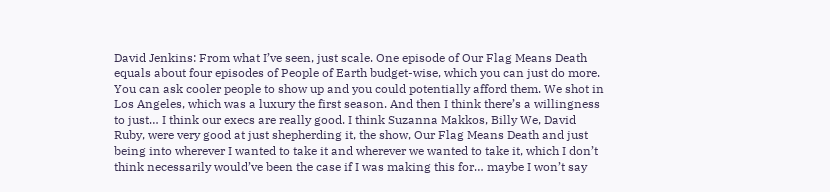David Jenkins: From what I’ve seen, just scale. One episode of Our Flag Means Death equals about four episodes of People of Earth budget-wise, which you can just do more. You can ask cooler people to show up and you could potentially afford them. We shot in Los Angeles, which was a luxury the first season. And then I think there’s a willingness to just… I think our execs are really good. I think Suzanna Makkos, Billy We, David Ruby, were very good at just shepherding it, the show, Our Flag Means Death and just being into wherever I wanted to take it and wherever we wanted to take it, which I don’t think necessarily would’ve been the case if I was making this for… maybe I won’t say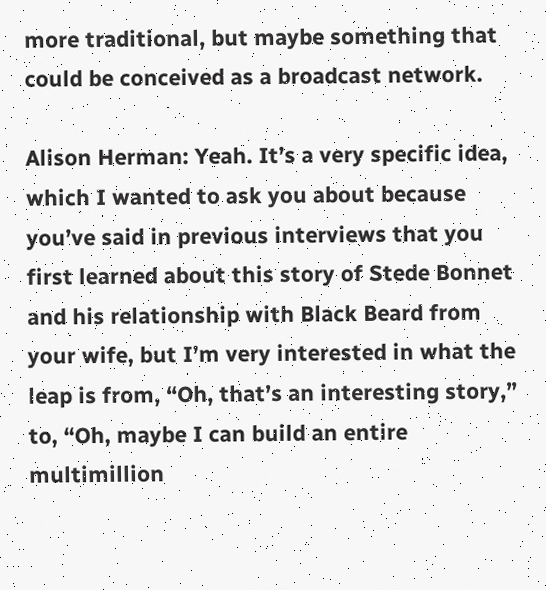more traditional, but maybe something that could be conceived as a broadcast network.

Alison Herman: Yeah. It’s a very specific idea, which I wanted to ask you about because you’ve said in previous interviews that you first learned about this story of Stede Bonnet and his relationship with Black Beard from your wife, but I’m very interested in what the leap is from, “Oh, that’s an interesting story,” to, “Oh, maybe I can build an entire multimillion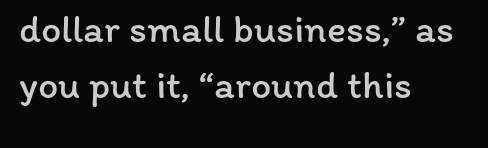dollar small business,” as you put it, “around this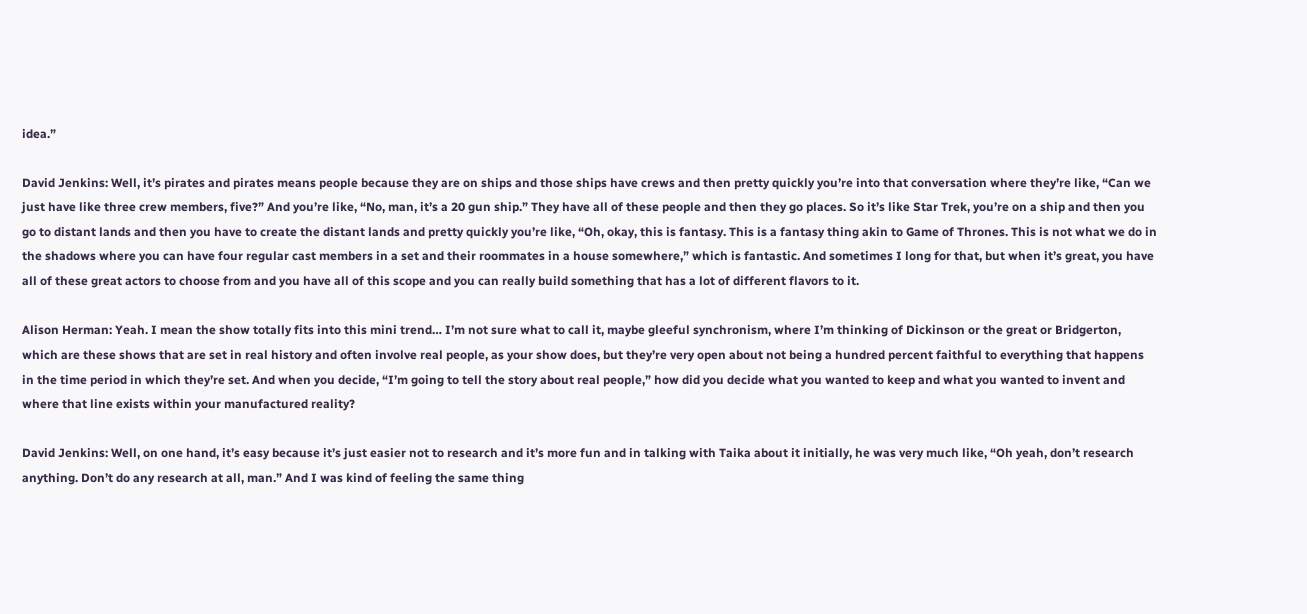idea.”

David Jenkins: Well, it’s pirates and pirates means people because they are on ships and those ships have crews and then pretty quickly you’re into that conversation where they’re like, “Can we just have like three crew members, five?” And you’re like, “No, man, it’s a 20 gun ship.” They have all of these people and then they go places. So it’s like Star Trek, you’re on a ship and then you go to distant lands and then you have to create the distant lands and pretty quickly you’re like, “Oh, okay, this is fantasy. This is a fantasy thing akin to Game of Thrones. This is not what we do in the shadows where you can have four regular cast members in a set and their roommates in a house somewhere,” which is fantastic. And sometimes I long for that, but when it’s great, you have all of these great actors to choose from and you have all of this scope and you can really build something that has a lot of different flavors to it.

Alison Herman: Yeah. I mean the show totally fits into this mini trend… I’m not sure what to call it, maybe gleeful synchronism, where I’m thinking of Dickinson or the great or Bridgerton, which are these shows that are set in real history and often involve real people, as your show does, but they’re very open about not being a hundred percent faithful to everything that happens in the time period in which they’re set. And when you decide, “I’m going to tell the story about real people,” how did you decide what you wanted to keep and what you wanted to invent and where that line exists within your manufactured reality?

David Jenkins: Well, on one hand, it’s easy because it’s just easier not to research and it’s more fun and in talking with Taika about it initially, he was very much like, “Oh yeah, don’t research anything. Don’t do any research at all, man.” And I was kind of feeling the same thing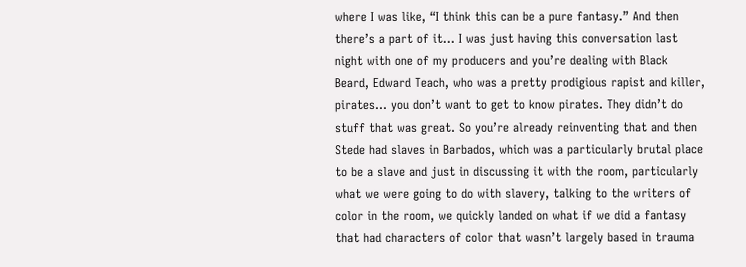where I was like, “I think this can be a pure fantasy.” And then there’s a part of it… I was just having this conversation last night with one of my producers and you’re dealing with Black Beard, Edward Teach, who was a pretty prodigious rapist and killer, pirates… you don’t want to get to know pirates. They didn’t do stuff that was great. So you’re already reinventing that and then Stede had slaves in Barbados, which was a particularly brutal place to be a slave and just in discussing it with the room, particularly what we were going to do with slavery, talking to the writers of color in the room, we quickly landed on what if we did a fantasy that had characters of color that wasn’t largely based in trauma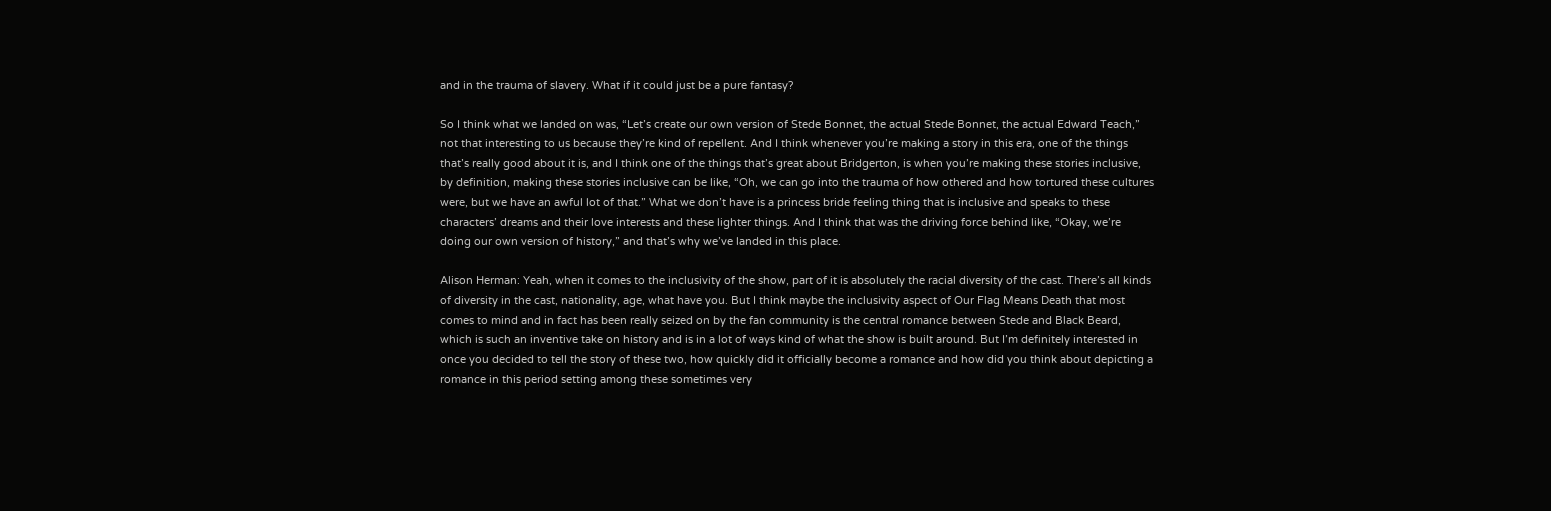and in the trauma of slavery. What if it could just be a pure fantasy?

So I think what we landed on was, “Let’s create our own version of Stede Bonnet, the actual Stede Bonnet, the actual Edward Teach,” not that interesting to us because they’re kind of repellent. And I think whenever you’re making a story in this era, one of the things that’s really good about it is, and I think one of the things that’s great about Bridgerton, is when you’re making these stories inclusive, by definition, making these stories inclusive can be like, “Oh, we can go into the trauma of how othered and how tortured these cultures were, but we have an awful lot of that.” What we don’t have is a princess bride feeling thing that is inclusive and speaks to these characters’ dreams and their love interests and these lighter things. And I think that was the driving force behind like, “Okay, we’re doing our own version of history,” and that’s why we’ve landed in this place.

Alison Herman: Yeah, when it comes to the inclusivity of the show, part of it is absolutely the racial diversity of the cast. There’s all kinds of diversity in the cast, nationality, age, what have you. But I think maybe the inclusivity aspect of Our Flag Means Death that most comes to mind and in fact has been really seized on by the fan community is the central romance between Stede and Black Beard, which is such an inventive take on history and is in a lot of ways kind of what the show is built around. But I’m definitely interested in once you decided to tell the story of these two, how quickly did it officially become a romance and how did you think about depicting a romance in this period setting among these sometimes very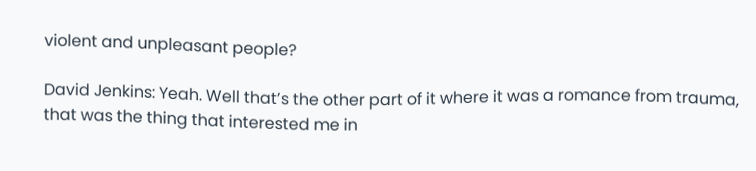violent and unpleasant people?

David Jenkins: Yeah. Well that’s the other part of it where it was a romance from trauma, that was the thing that interested me in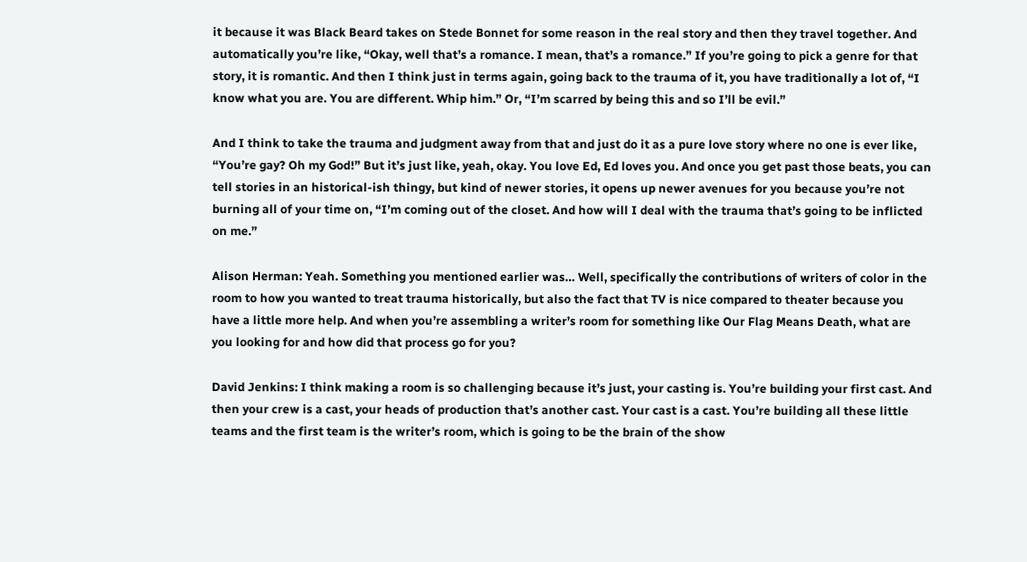it because it was Black Beard takes on Stede Bonnet for some reason in the real story and then they travel together. And automatically you’re like, “Okay, well that’s a romance. I mean, that’s a romance.” If you’re going to pick a genre for that story, it is romantic. And then I think just in terms again, going back to the trauma of it, you have traditionally a lot of, “I know what you are. You are different. Whip him.” Or, “I’m scarred by being this and so I’ll be evil.”

And I think to take the trauma and judgment away from that and just do it as a pure love story where no one is ever like, “You’re gay? Oh my God!” But it’s just like, yeah, okay. You love Ed, Ed loves you. And once you get past those beats, you can tell stories in an historical-ish thingy, but kind of newer stories, it opens up newer avenues for you because you’re not burning all of your time on, “I’m coming out of the closet. And how will I deal with the trauma that’s going to be inflicted on me.”

Alison Herman: Yeah. Something you mentioned earlier was… Well, specifically the contributions of writers of color in the room to how you wanted to treat trauma historically, but also the fact that TV is nice compared to theater because you have a little more help. And when you’re assembling a writer’s room for something like Our Flag Means Death, what are you looking for and how did that process go for you?

David Jenkins: I think making a room is so challenging because it’s just, your casting is. You’re building your first cast. And then your crew is a cast, your heads of production that’s another cast. Your cast is a cast. You’re building all these little teams and the first team is the writer’s room, which is going to be the brain of the show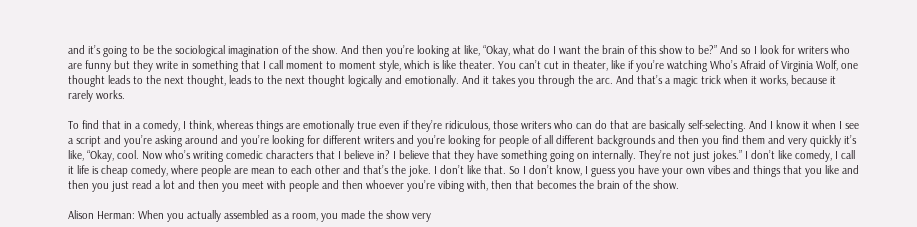and it’s going to be the sociological imagination of the show. And then you’re looking at like, “Okay, what do I want the brain of this show to be?” And so I look for writers who are funny but they write in something that I call moment to moment style, which is like theater. You can’t cut in theater, like if you’re watching Who’s Afraid of Virginia Wolf, one thought leads to the next thought, leads to the next thought logically and emotionally. And it takes you through the arc. And that’s a magic trick when it works, because it rarely works.

To find that in a comedy, I think, whereas things are emotionally true even if they’re ridiculous, those writers who can do that are basically self-selecting. And I know it when I see a script and you’re asking around and you’re looking for different writers and you’re looking for people of all different backgrounds and then you find them and very quickly it’s like, “Okay, cool. Now who’s writing comedic characters that I believe in? I believe that they have something going on internally. They’re not just jokes.” I don’t like comedy, I call it life is cheap comedy, where people are mean to each other and that’s the joke. I don’t like that. So I don’t know, I guess you have your own vibes and things that you like and then you just read a lot and then you meet with people and then whoever you’re vibing with, then that becomes the brain of the show.

Alison Herman: When you actually assembled as a room, you made the show very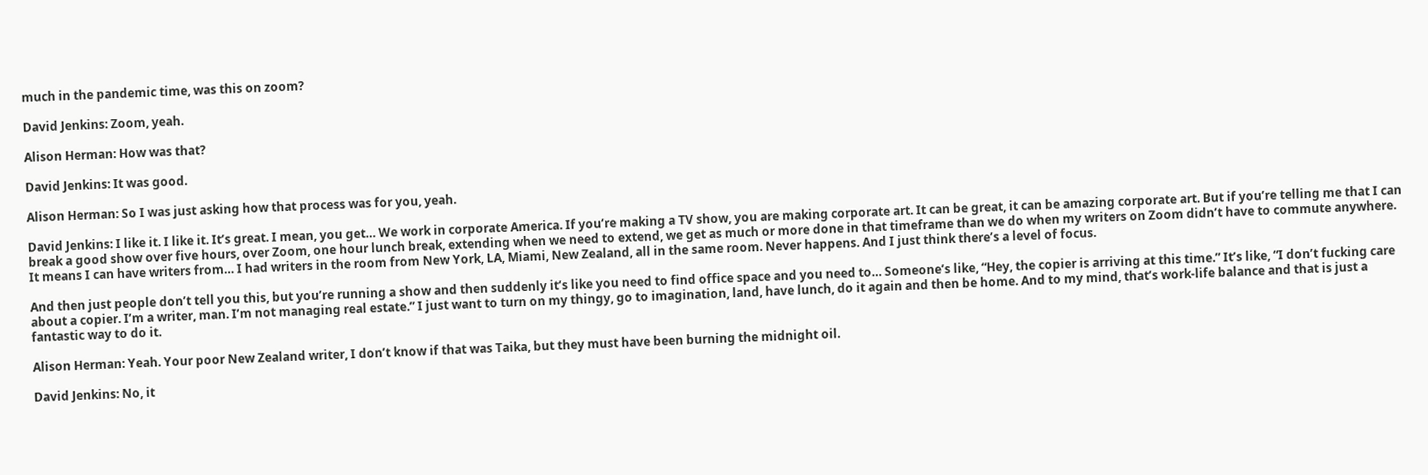much in the pandemic time, was this on zoom?

David Jenkins: Zoom, yeah.

Alison Herman: How was that?

David Jenkins: It was good.

Alison Herman: So I was just asking how that process was for you, yeah.

David Jenkins: I like it. I like it. It’s great. I mean, you get… We work in corporate America. If you’re making a TV show, you are making corporate art. It can be great, it can be amazing corporate art. But if you’re telling me that I can break a good show over five hours, over Zoom, one hour lunch break, extending when we need to extend, we get as much or more done in that timeframe than we do when my writers on Zoom didn’t have to commute anywhere. It means I can have writers from… I had writers in the room from New York, LA, Miami, New Zealand, all in the same room. Never happens. And I just think there’s a level of focus.

And then just people don’t tell you this, but you’re running a show and then suddenly it’s like you need to find office space and you need to… Someone’s like, “Hey, the copier is arriving at this time.” It’s like, “I don’t fucking care about a copier. I’m a writer, man. I’m not managing real estate.” I just want to turn on my thingy, go to imagination, land, have lunch, do it again and then be home. And to my mind, that’s work-life balance and that is just a fantastic way to do it.

Alison Herman: Yeah. Your poor New Zealand writer, I don’t know if that was Taika, but they must have been burning the midnight oil.

David Jenkins: No, it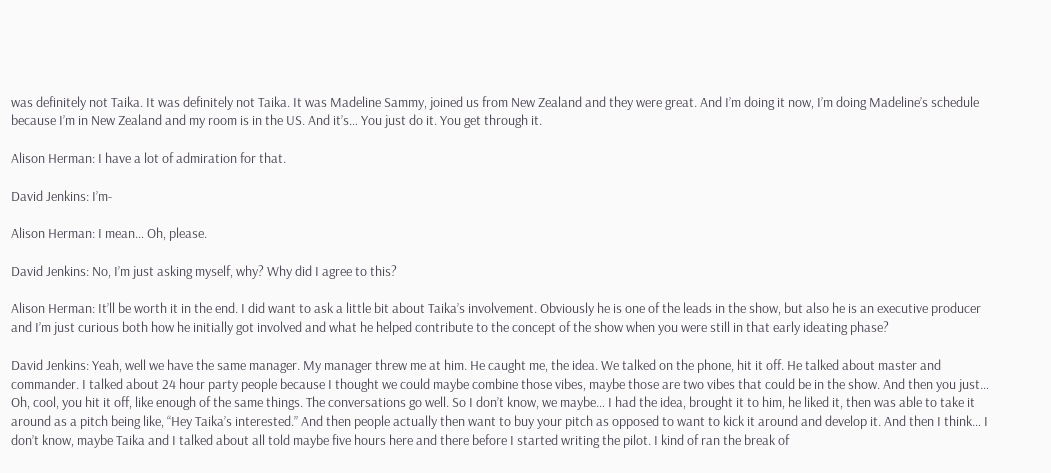was definitely not Taika. It was definitely not Taika. It was Madeline Sammy, joined us from New Zealand and they were great. And I’m doing it now, I’m doing Madeline’s schedule because I’m in New Zealand and my room is in the US. And it’s… You just do it. You get through it.

Alison Herman: I have a lot of admiration for that.

David Jenkins: I’m-

Alison Herman: I mean… Oh, please.

David Jenkins: No, I’m just asking myself, why? Why did I agree to this?

Alison Herman: It’ll be worth it in the end. I did want to ask a little bit about Taika’s involvement. Obviously he is one of the leads in the show, but also he is an executive producer and I’m just curious both how he initially got involved and what he helped contribute to the concept of the show when you were still in that early ideating phase?

David Jenkins: Yeah, well we have the same manager. My manager threw me at him. He caught me, the idea. We talked on the phone, hit it off. He talked about master and commander. I talked about 24 hour party people because I thought we could maybe combine those vibes, maybe those are two vibes that could be in the show. And then you just… Oh, cool, you hit it off, like enough of the same things. The conversations go well. So I don’t know, we maybe… I had the idea, brought it to him, he liked it, then was able to take it around as a pitch being like, “Hey Taika’s interested.” And then people actually then want to buy your pitch as opposed to want to kick it around and develop it. And then I think… I don’t know, maybe Taika and I talked about all told maybe five hours here and there before I started writing the pilot. I kind of ran the break of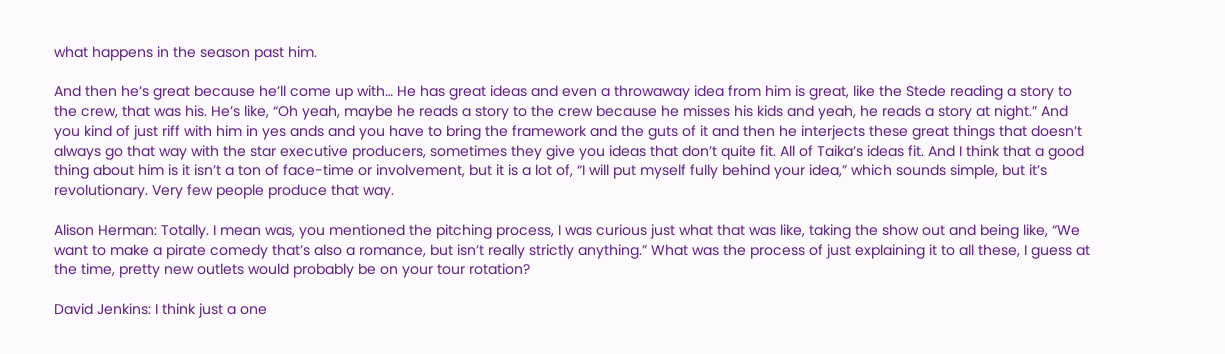what happens in the season past him.

And then he’s great because he’ll come up with… He has great ideas and even a throwaway idea from him is great, like the Stede reading a story to the crew, that was his. He’s like, “Oh yeah, maybe he reads a story to the crew because he misses his kids and yeah, he reads a story at night.” And you kind of just riff with him in yes ands and you have to bring the framework and the guts of it and then he interjects these great things that doesn’t always go that way with the star executive producers, sometimes they give you ideas that don’t quite fit. All of Taika’s ideas fit. And I think that a good thing about him is it isn’t a ton of face-time or involvement, but it is a lot of, “I will put myself fully behind your idea,” which sounds simple, but it’s revolutionary. Very few people produce that way.

Alison Herman: Totally. I mean was, you mentioned the pitching process, I was curious just what that was like, taking the show out and being like, “We want to make a pirate comedy that’s also a romance, but isn’t really strictly anything.” What was the process of just explaining it to all these, I guess at the time, pretty new outlets would probably be on your tour rotation?

David Jenkins: I think just a one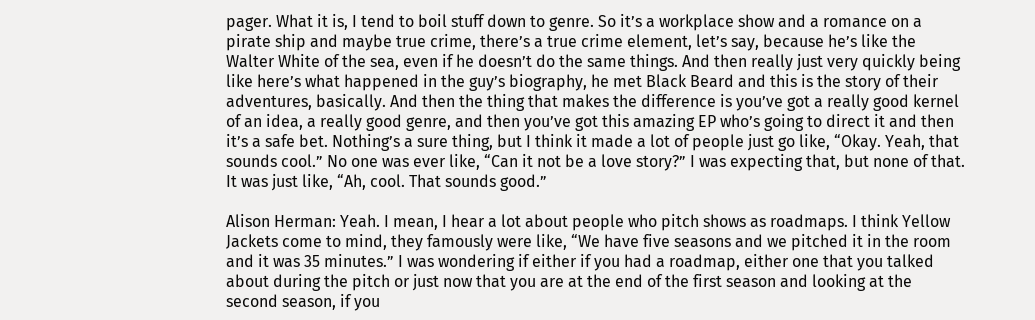pager. What it is, I tend to boil stuff down to genre. So it’s a workplace show and a romance on a pirate ship and maybe true crime, there’s a true crime element, let’s say, because he’s like the Walter White of the sea, even if he doesn’t do the same things. And then really just very quickly being like here’s what happened in the guy’s biography, he met Black Beard and this is the story of their adventures, basically. And then the thing that makes the difference is you’ve got a really good kernel of an idea, a really good genre, and then you’ve got this amazing EP who’s going to direct it and then it’s a safe bet. Nothing’s a sure thing, but I think it made a lot of people just go like, “Okay. Yeah, that sounds cool.” No one was ever like, “Can it not be a love story?” I was expecting that, but none of that. It was just like, “Ah, cool. That sounds good.”

Alison Herman: Yeah. I mean, I hear a lot about people who pitch shows as roadmaps. I think Yellow Jackets come to mind, they famously were like, “We have five seasons and we pitched it in the room and it was 35 minutes.” I was wondering if either if you had a roadmap, either one that you talked about during the pitch or just now that you are at the end of the first season and looking at the second season, if you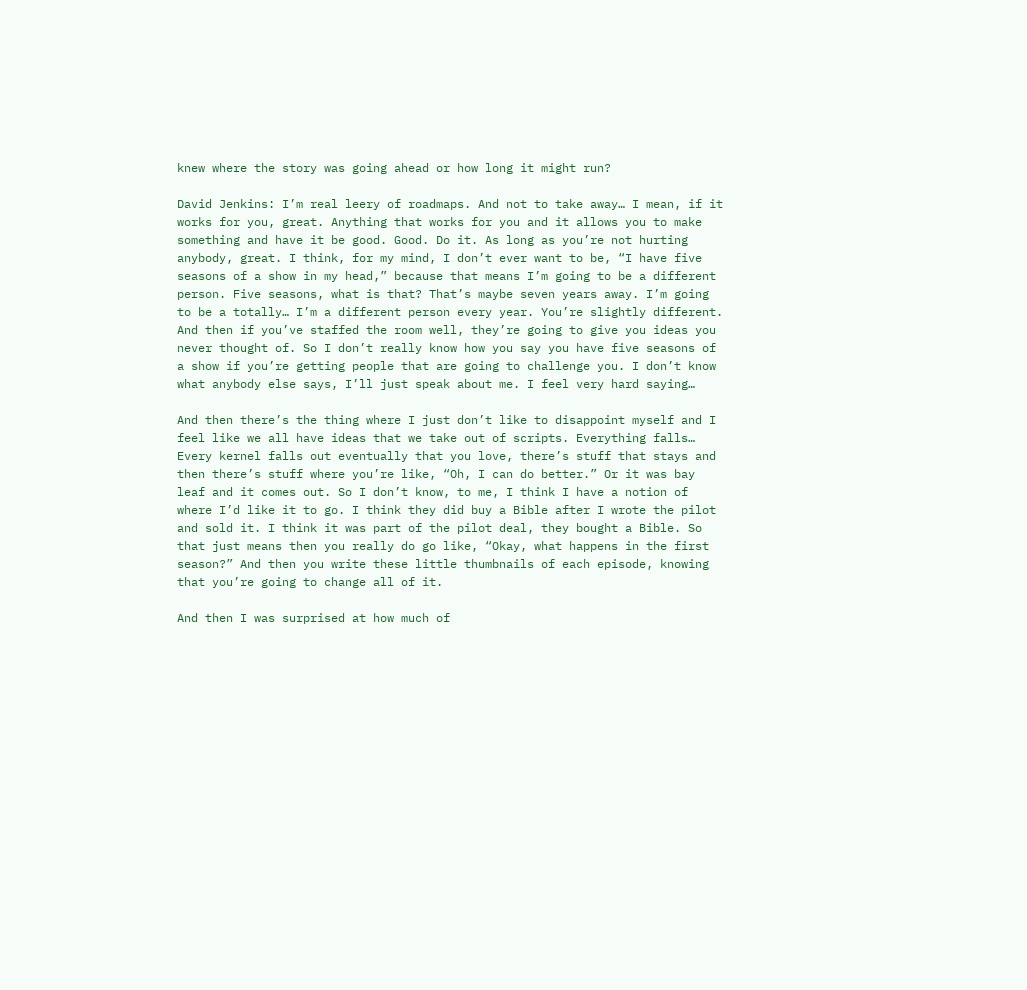knew where the story was going ahead or how long it might run?

David Jenkins: I’m real leery of roadmaps. And not to take away… I mean, if it works for you, great. Anything that works for you and it allows you to make something and have it be good. Good. Do it. As long as you’re not hurting anybody, great. I think, for my mind, I don’t ever want to be, “I have five seasons of a show in my head,” because that means I’m going to be a different person. Five seasons, what is that? That’s maybe seven years away. I’m going to be a totally… I’m a different person every year. You’re slightly different. And then if you’ve staffed the room well, they’re going to give you ideas you never thought of. So I don’t really know how you say you have five seasons of a show if you’re getting people that are going to challenge you. I don’t know what anybody else says, I’ll just speak about me. I feel very hard saying…

And then there’s the thing where I just don’t like to disappoint myself and I feel like we all have ideas that we take out of scripts. Everything falls… Every kernel falls out eventually that you love, there’s stuff that stays and then there’s stuff where you’re like, “Oh, I can do better.” Or it was bay leaf and it comes out. So I don’t know, to me, I think I have a notion of where I’d like it to go. I think they did buy a Bible after I wrote the pilot and sold it. I think it was part of the pilot deal, they bought a Bible. So that just means then you really do go like, “Okay, what happens in the first season?” And then you write these little thumbnails of each episode, knowing that you’re going to change all of it.

And then I was surprised at how much of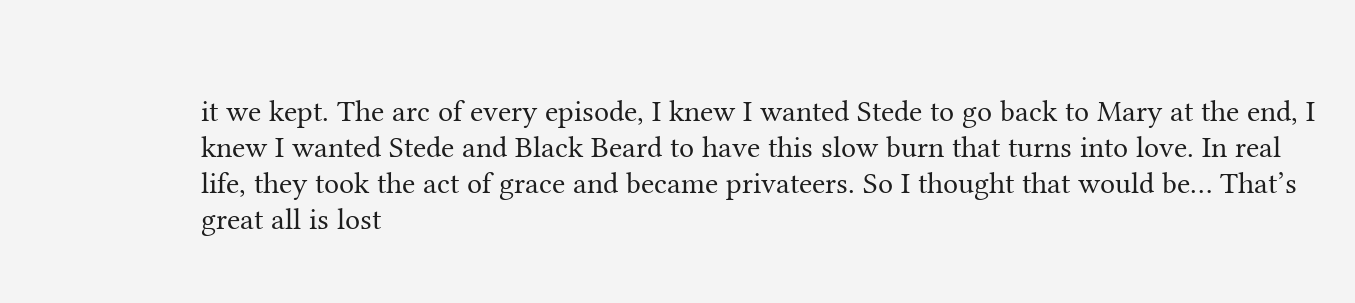it we kept. The arc of every episode, I knew I wanted Stede to go back to Mary at the end, I knew I wanted Stede and Black Beard to have this slow burn that turns into love. In real life, they took the act of grace and became privateers. So I thought that would be… That’s great all is lost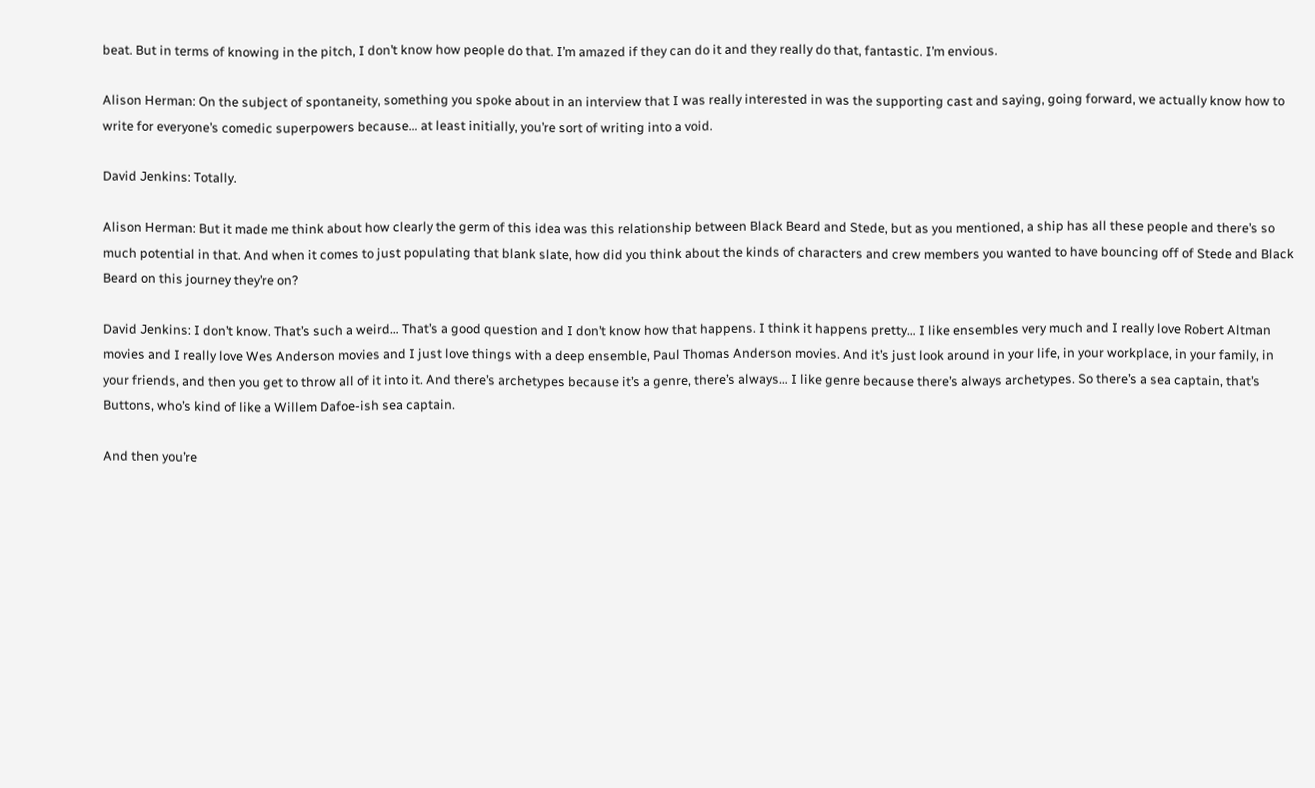beat. But in terms of knowing in the pitch, I don’t know how people do that. I’m amazed if they can do it and they really do that, fantastic. I’m envious.

Alison Herman: On the subject of spontaneity, something you spoke about in an interview that I was really interested in was the supporting cast and saying, going forward, we actually know how to write for everyone’s comedic superpowers because… at least initially, you’re sort of writing into a void.

David Jenkins: Totally.

Alison Herman: But it made me think about how clearly the germ of this idea was this relationship between Black Beard and Stede, but as you mentioned, a ship has all these people and there’s so much potential in that. And when it comes to just populating that blank slate, how did you think about the kinds of characters and crew members you wanted to have bouncing off of Stede and Black Beard on this journey they’re on?

David Jenkins: I don’t know. That’s such a weird… That’s a good question and I don’t know how that happens. I think it happens pretty… I like ensembles very much and I really love Robert Altman movies and I really love Wes Anderson movies and I just love things with a deep ensemble, Paul Thomas Anderson movies. And it’s just look around in your life, in your workplace, in your family, in your friends, and then you get to throw all of it into it. And there’s archetypes because it’s a genre, there’s always… I like genre because there’s always archetypes. So there’s a sea captain, that’s Buttons, who’s kind of like a Willem Dafoe-ish sea captain.

And then you’re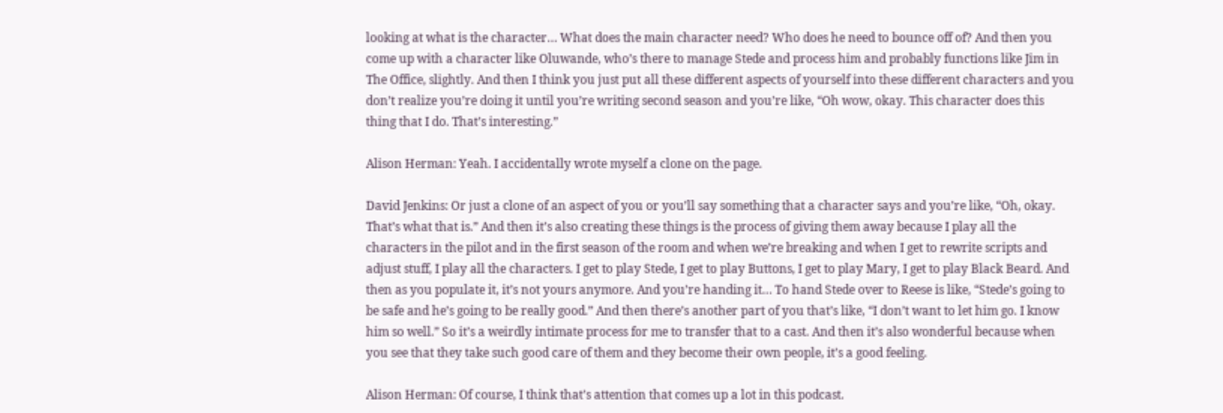looking at what is the character… What does the main character need? Who does he need to bounce off of? And then you come up with a character like Oluwande, who’s there to manage Stede and process him and probably functions like Jim in The Office, slightly. And then I think you just put all these different aspects of yourself into these different characters and you don’t realize you’re doing it until you’re writing second season and you’re like, “Oh wow, okay. This character does this thing that I do. That’s interesting.”

Alison Herman: Yeah. I accidentally wrote myself a clone on the page.

David Jenkins: Or just a clone of an aspect of you or you’ll say something that a character says and you’re like, “Oh, okay. That’s what that is.” And then it’s also creating these things is the process of giving them away because I play all the characters in the pilot and in the first season of the room and when we’re breaking and when I get to rewrite scripts and adjust stuff, I play all the characters. I get to play Stede, I get to play Buttons, I get to play Mary, I get to play Black Beard. And then as you populate it, it’s not yours anymore. And you’re handing it… To hand Stede over to Reese is like, “Stede’s going to be safe and he’s going to be really good.” And then there’s another part of you that’s like, “I don’t want to let him go. I know him so well.” So it’s a weirdly intimate process for me to transfer that to a cast. And then it’s also wonderful because when you see that they take such good care of them and they become their own people, it’s a good feeling.

Alison Herman: Of course, I think that’s attention that comes up a lot in this podcast.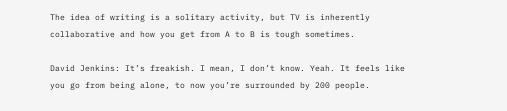The idea of writing is a solitary activity, but TV is inherently collaborative and how you get from A to B is tough sometimes.

David Jenkins: It’s freakish. I mean, I don’t know. Yeah. It feels like you go from being alone, to now you’re surrounded by 200 people.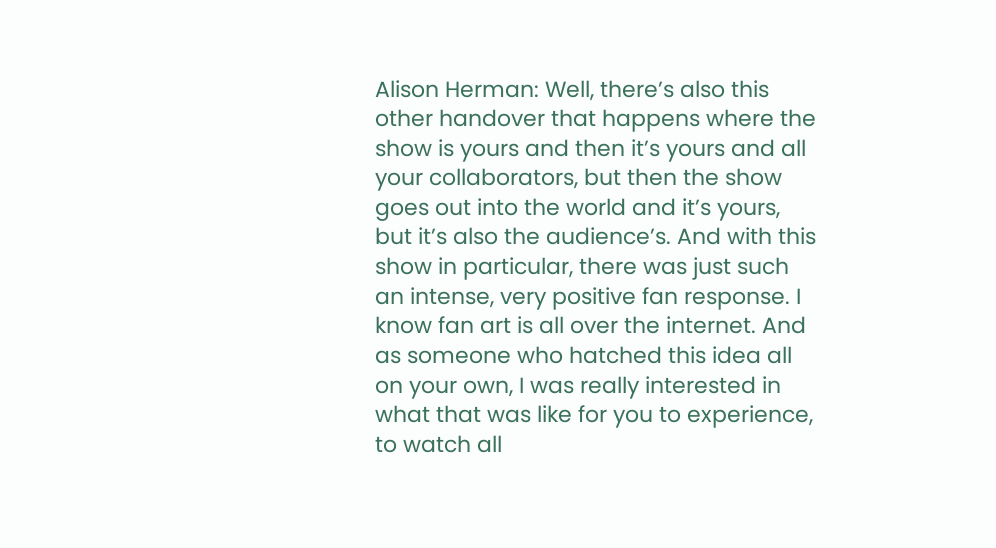Alison Herman: Well, there’s also this other handover that happens where the show is yours and then it’s yours and all your collaborators, but then the show goes out into the world and it’s yours, but it’s also the audience’s. And with this show in particular, there was just such an intense, very positive fan response. I know fan art is all over the internet. And as someone who hatched this idea all on your own, I was really interested in what that was like for you to experience, to watch all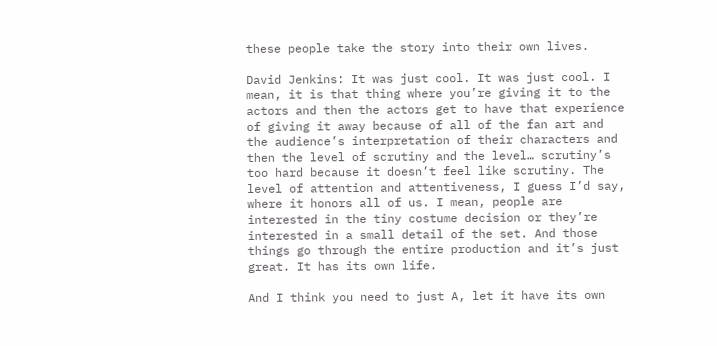these people take the story into their own lives.

David Jenkins: It was just cool. It was just cool. I mean, it is that thing where you’re giving it to the actors and then the actors get to have that experience of giving it away because of all of the fan art and the audience’s interpretation of their characters and then the level of scrutiny and the level… scrutiny’s too hard because it doesn’t feel like scrutiny. The level of attention and attentiveness, I guess I’d say, where it honors all of us. I mean, people are interested in the tiny costume decision or they’re interested in a small detail of the set. And those things go through the entire production and it’s just great. It has its own life.

And I think you need to just A, let it have its own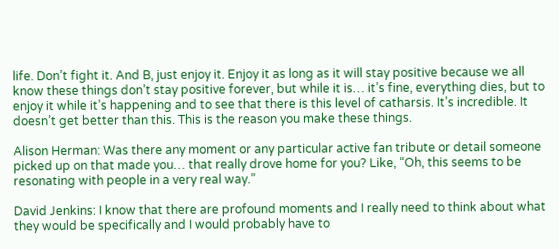life. Don’t fight it. And B, just enjoy it. Enjoy it as long as it will stay positive because we all know these things don’t stay positive forever, but while it is… it’s fine, everything dies, but to enjoy it while it’s happening and to see that there is this level of catharsis. It’s incredible. It doesn’t get better than this. This is the reason you make these things.

Alison Herman: Was there any moment or any particular active fan tribute or detail someone picked up on that made you… that really drove home for you? Like, “Oh, this seems to be resonating with people in a very real way.”

David Jenkins: I know that there are profound moments and I really need to think about what they would be specifically and I would probably have to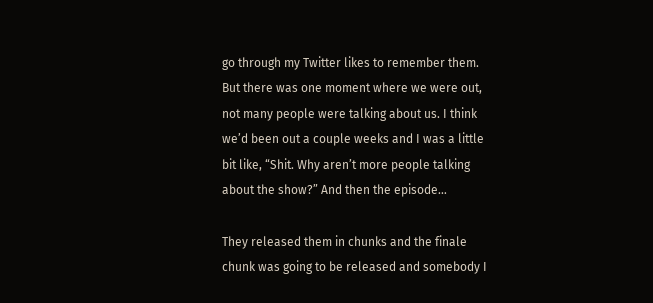go through my Twitter likes to remember them. But there was one moment where we were out, not many people were talking about us. I think we’d been out a couple weeks and I was a little bit like, “Shit. Why aren’t more people talking about the show?” And then the episode…

They released them in chunks and the finale chunk was going to be released and somebody I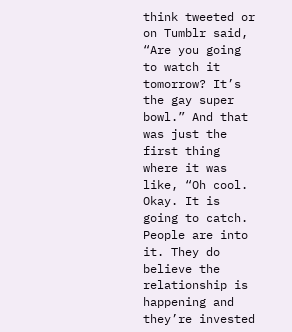think tweeted or on Tumblr said, “Are you going to watch it tomorrow? It’s the gay super bowl.” And that was just the first thing where it was like, “Oh cool. Okay. It is going to catch. People are into it. They do believe the relationship is happening and they’re invested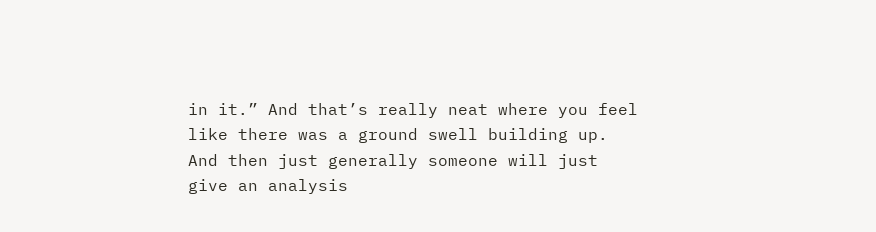in it.” And that’s really neat where you feel like there was a ground swell building up. And then just generally someone will just give an analysis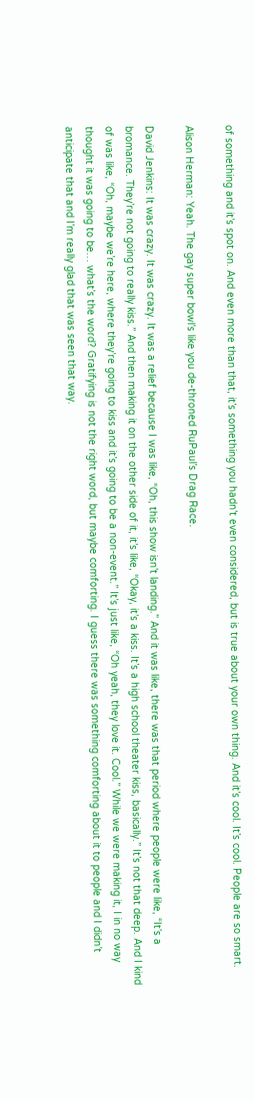of something and it’s spot on. And even more than that, it’s something you hadn’t even considered, but is true about your own thing. And it’s cool. It’s cool. People are so smart.

Alison Herman: Yeah. The gay super bowl’s like you de-throned RuPaul’s Drag Race.

David Jenkins: It was crazy. It was crazy. It was a relief because I was like, “Oh, this show isn’t landing.” And it was like, there was that period where people were like, “It’s a bromance. They’re not going to really kiss.” And then making it on the other side of it, it’s like, “Okay, it’s a kiss. It’s a high school theater kiss, basically.” It’s not that deep. And I kind of was like, “Oh, maybe we’re here, where they’re going to kiss and it’s going to be a non-event.” It’s just like, “Oh yeah, they love it. Cool.” While we were making it, I in no way thought it was going to be… what’s the word? Gratifying is not the right word, but maybe comforting. I guess there was something comforting about it to people and I didn’t anticipate that and I’m really glad that was seen that way.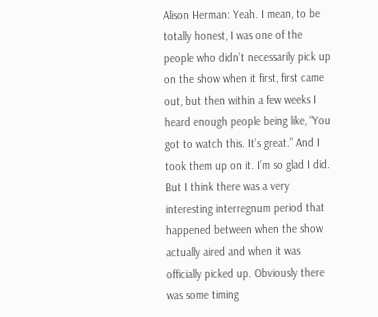Alison Herman: Yeah. I mean, to be totally honest, I was one of the people who didn’t necessarily pick up on the show when it first, first came out, but then within a few weeks I heard enough people being like, “You got to watch this. It’s great.” And I took them up on it. I’m so glad I did. But I think there was a very interesting interregnum period that happened between when the show actually aired and when it was officially picked up. Obviously there was some timing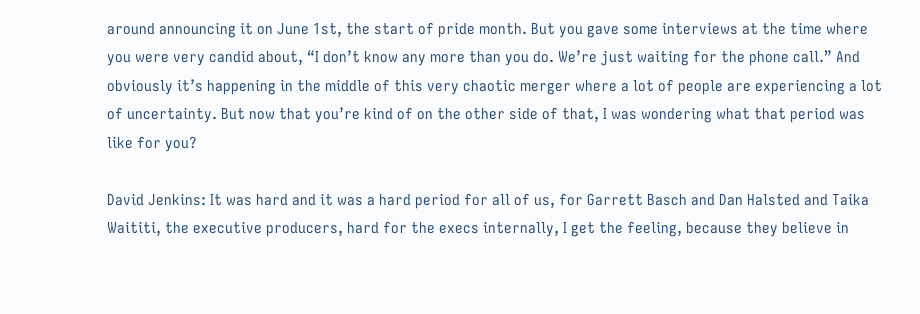around announcing it on June 1st, the start of pride month. But you gave some interviews at the time where you were very candid about, “I don’t know any more than you do. We’re just waiting for the phone call.” And obviously it’s happening in the middle of this very chaotic merger where a lot of people are experiencing a lot of uncertainty. But now that you’re kind of on the other side of that, I was wondering what that period was like for you?

David Jenkins: It was hard and it was a hard period for all of us, for Garrett Basch and Dan Halsted and Taika Waititi, the executive producers, hard for the execs internally, I get the feeling, because they believe in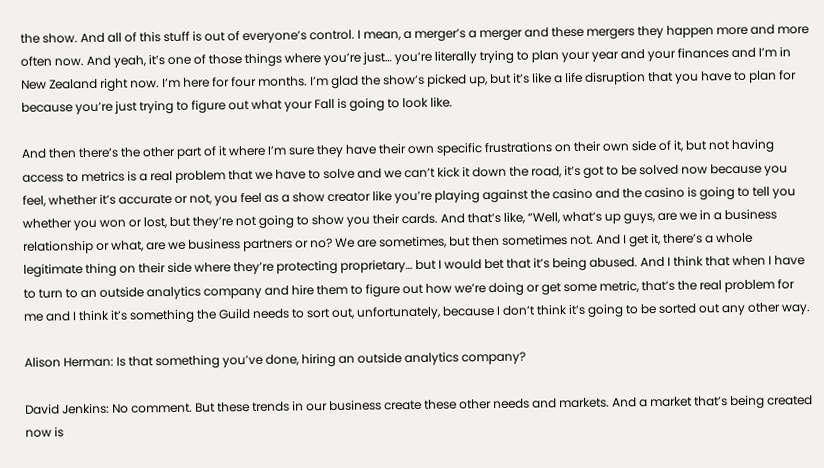the show. And all of this stuff is out of everyone’s control. I mean, a merger’s a merger and these mergers they happen more and more often now. And yeah, it’s one of those things where you’re just… you’re literally trying to plan your year and your finances and I’m in New Zealand right now. I’m here for four months. I’m glad the show’s picked up, but it’s like a life disruption that you have to plan for because you’re just trying to figure out what your Fall is going to look like.

And then there’s the other part of it where I’m sure they have their own specific frustrations on their own side of it, but not having access to metrics is a real problem that we have to solve and we can’t kick it down the road, it’s got to be solved now because you feel, whether it’s accurate or not, you feel as a show creator like you’re playing against the casino and the casino is going to tell you whether you won or lost, but they’re not going to show you their cards. And that’s like, “Well, what’s up guys, are we in a business relationship or what, are we business partners or no? We are sometimes, but then sometimes not. And I get it, there’s a whole legitimate thing on their side where they’re protecting proprietary… but I would bet that it’s being abused. And I think that when I have to turn to an outside analytics company and hire them to figure out how we’re doing or get some metric, that’s the real problem for me and I think it’s something the Guild needs to sort out, unfortunately, because I don’t think it’s going to be sorted out any other way.

Alison Herman: Is that something you’ve done, hiring an outside analytics company?

David Jenkins: No comment. But these trends in our business create these other needs and markets. And a market that’s being created now is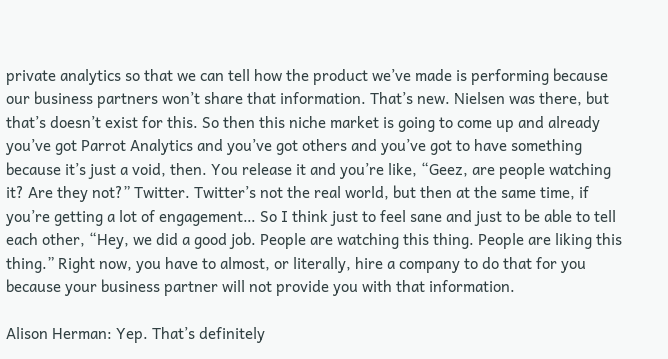private analytics so that we can tell how the product we’ve made is performing because our business partners won’t share that information. That’s new. Nielsen was there, but that’s doesn’t exist for this. So then this niche market is going to come up and already you’ve got Parrot Analytics and you’ve got others and you’ve got to have something because it’s just a void, then. You release it and you’re like, “Geez, are people watching it? Are they not?” Twitter. Twitter’s not the real world, but then at the same time, if you’re getting a lot of engagement… So I think just to feel sane and just to be able to tell each other, “Hey, we did a good job. People are watching this thing. People are liking this thing.” Right now, you have to almost, or literally, hire a company to do that for you because your business partner will not provide you with that information.

Alison Herman: Yep. That’s definitely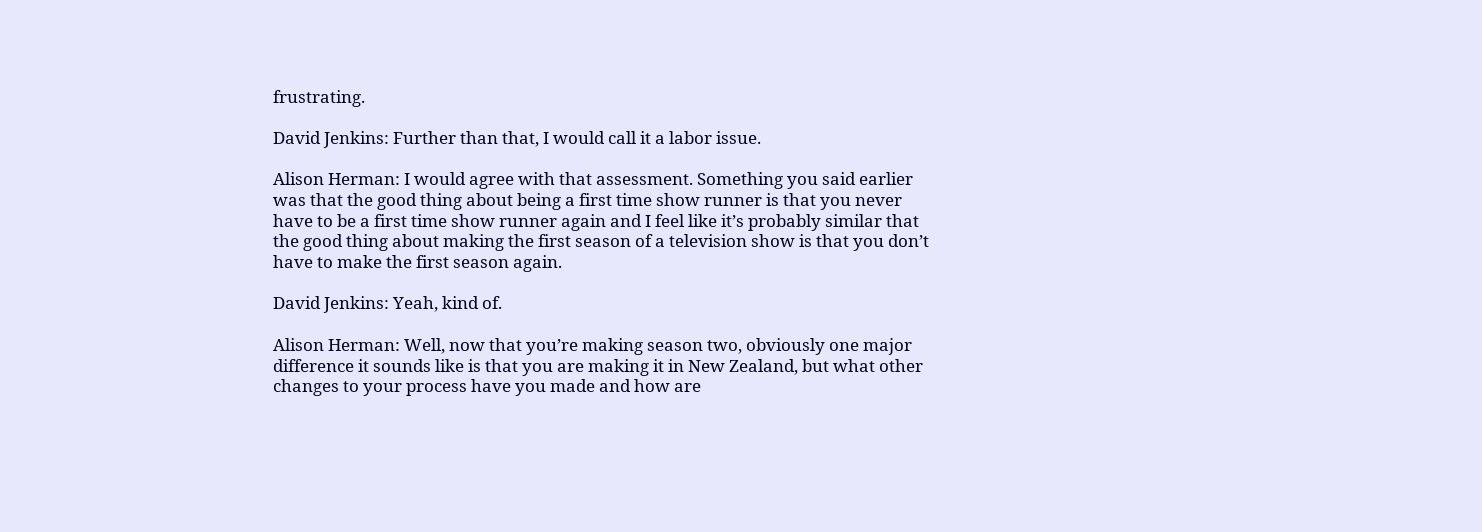frustrating.

David Jenkins: Further than that, I would call it a labor issue.

Alison Herman: I would agree with that assessment. Something you said earlier was that the good thing about being a first time show runner is that you never have to be a first time show runner again and I feel like it’s probably similar that the good thing about making the first season of a television show is that you don’t have to make the first season again.

David Jenkins: Yeah, kind of.

Alison Herman: Well, now that you’re making season two, obviously one major difference it sounds like is that you are making it in New Zealand, but what other changes to your process have you made and how are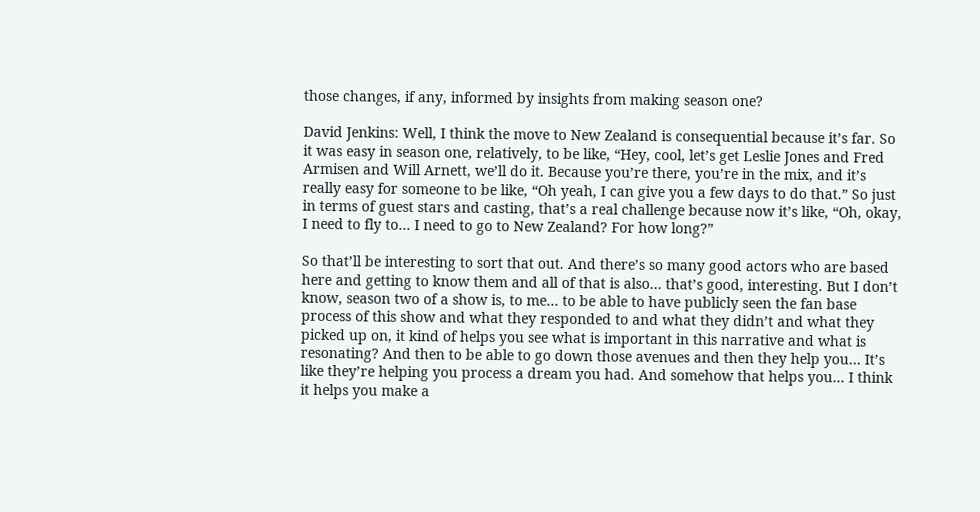those changes, if any, informed by insights from making season one?

David Jenkins: Well, I think the move to New Zealand is consequential because it’s far. So it was easy in season one, relatively, to be like, “Hey, cool, let’s get Leslie Jones and Fred Armisen and Will Arnett, we’ll do it. Because you’re there, you’re in the mix, and it’s really easy for someone to be like, “Oh yeah, I can give you a few days to do that.” So just in terms of guest stars and casting, that’s a real challenge because now it’s like, “Oh, okay, I need to fly to… I need to go to New Zealand? For how long?”

So that’ll be interesting to sort that out. And there’s so many good actors who are based here and getting to know them and all of that is also… that’s good, interesting. But I don’t know, season two of a show is, to me… to be able to have publicly seen the fan base process of this show and what they responded to and what they didn’t and what they picked up on, it kind of helps you see what is important in this narrative and what is resonating? And then to be able to go down those avenues and then they help you… It’s like they’re helping you process a dream you had. And somehow that helps you… I think it helps you make a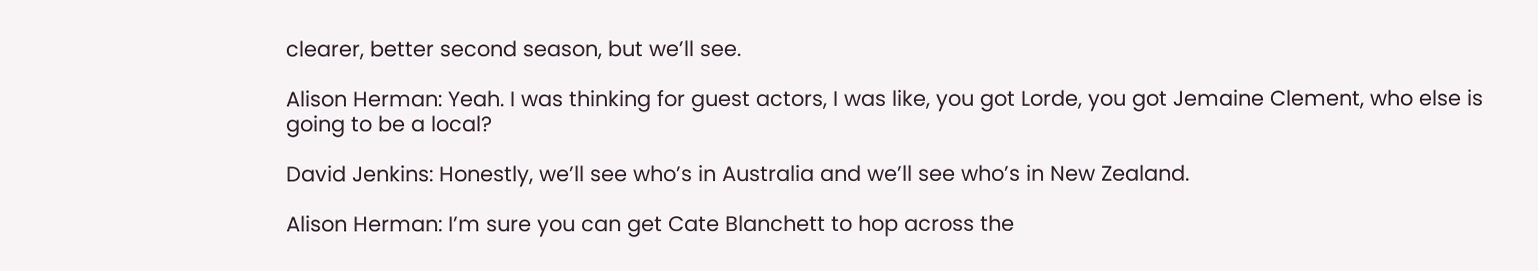clearer, better second season, but we’ll see.

Alison Herman: Yeah. I was thinking for guest actors, I was like, you got Lorde, you got Jemaine Clement, who else is going to be a local?

David Jenkins: Honestly, we’ll see who’s in Australia and we’ll see who’s in New Zealand.

Alison Herman: I’m sure you can get Cate Blanchett to hop across the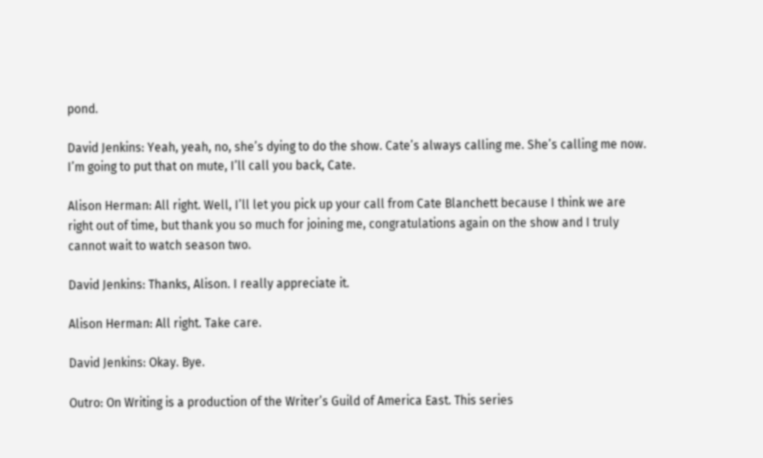pond.

David Jenkins: Yeah, yeah, no, she’s dying to do the show. Cate’s always calling me. She’s calling me now. I’m going to put that on mute, I’ll call you back, Cate.

Alison Herman: All right. Well, I’ll let you pick up your call from Cate Blanchett because I think we are right out of time, but thank you so much for joining me, congratulations again on the show and I truly cannot wait to watch season two.

David Jenkins: Thanks, Alison. I really appreciate it.

Alison Herman: All right. Take care.

David Jenkins: Okay. Bye.

Outro: On Writing is a production of the Writer’s Guild of America East. This series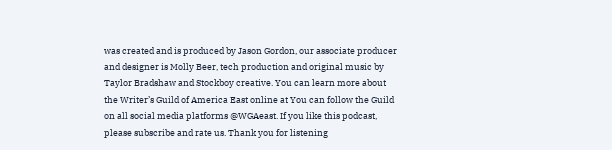was created and is produced by Jason Gordon, our associate producer and designer is Molly Beer, tech production and original music by Taylor Bradshaw and Stockboy creative. You can learn more about the Writer’s Guild of America East online at You can follow the Guild on all social media platforms @WGAeast. If you like this podcast, please subscribe and rate us. Thank you for listening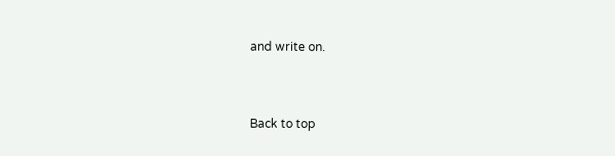and write on.


Back to top